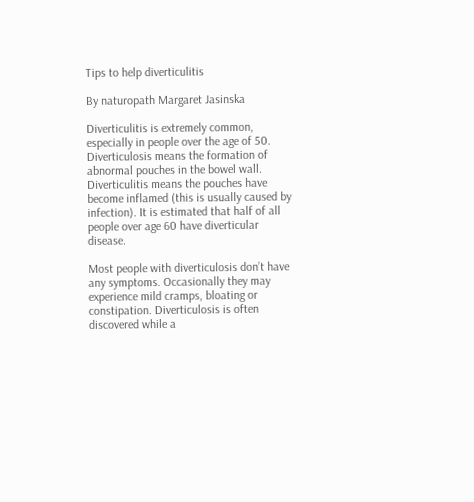Tips to help diverticulitis

By naturopath Margaret Jasinska

Diverticulitis is extremely common, especially in people over the age of 50. Diverticulosis means the formation of abnormal pouches in the bowel wall. Diverticulitis means the pouches have become inflamed (this is usually caused by infection). It is estimated that half of all people over age 60 have diverticular disease.

Most people with diverticulosis don’t have any symptoms. Occasionally they may experience mild cramps, bloating or constipation. Diverticulosis is often discovered while a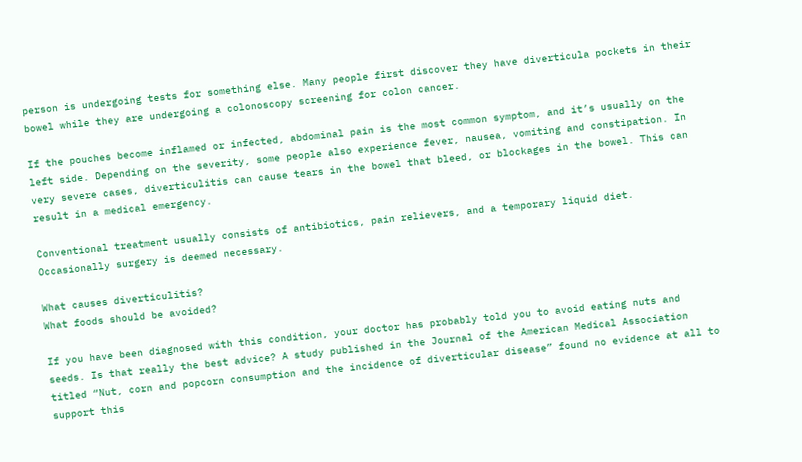person is undergoing tests for something else. Many people first discover they have diverticula pockets in their bowel while they are undergoing a colonoscopy screening for colon cancer.

If the pouches become inflamed or infected, abdominal pain is the most common symptom, and it’s usually on the left side. Depending on the severity, some people also experience fever, nausea, vomiting and constipation. In very severe cases, diverticulitis can cause tears in the bowel that bleed, or blockages in the bowel. This can result in a medical emergency.

Conventional treatment usually consists of antibiotics, pain relievers, and a temporary liquid diet. Occasionally surgery is deemed necessary.

What causes diverticulitis?
What foods should be avoided?

If you have been diagnosed with this condition, your doctor has probably told you to avoid eating nuts and seeds. Is that really the best advice? A study published in the Journal of the American Medical Association titled “Nut, corn and popcorn consumption and the incidence of diverticular disease” found no evidence at all to support this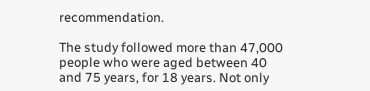recommendation.

The study followed more than 47,000 people who were aged between 40 and 75 years, for 18 years. Not only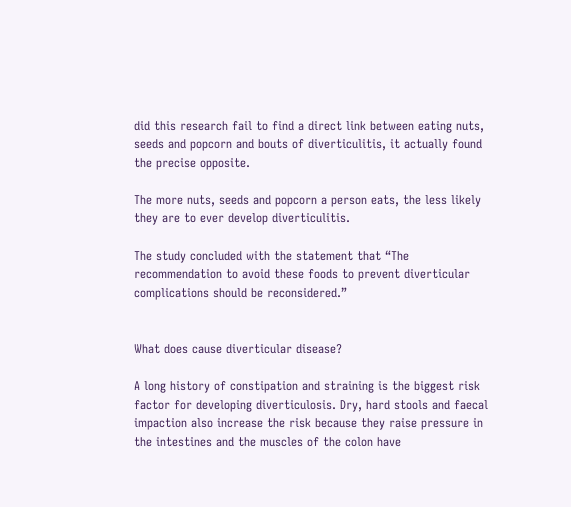did this research fail to find a direct link between eating nuts, seeds and popcorn and bouts of diverticulitis, it actually found the precise opposite.

The more nuts, seeds and popcorn a person eats, the less likely they are to ever develop diverticulitis.

The study concluded with the statement that “The recommendation to avoid these foods to prevent diverticular complications should be reconsidered.”


What does cause diverticular disease?

A long history of constipation and straining is the biggest risk factor for developing diverticulosis. Dry, hard stools and faecal impaction also increase the risk because they raise pressure in the intestines and the muscles of the colon have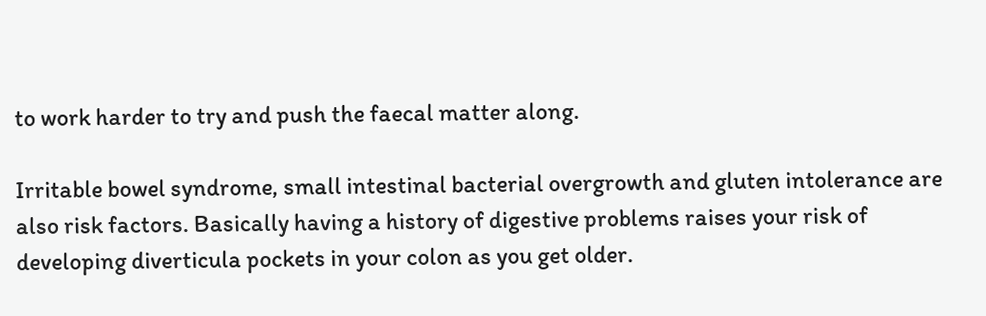to work harder to try and push the faecal matter along.

Irritable bowel syndrome, small intestinal bacterial overgrowth and gluten intolerance are also risk factors. Basically having a history of digestive problems raises your risk of developing diverticula pockets in your colon as you get older.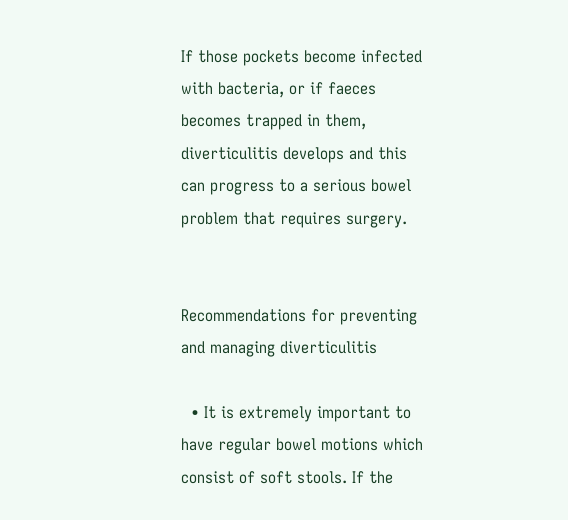If those pockets become infected with bacteria, or if faeces becomes trapped in them, diverticulitis develops and this can progress to a serious bowel problem that requires surgery.


Recommendations for preventing and managing diverticulitis

  • It is extremely important to have regular bowel motions which consist of soft stools. If the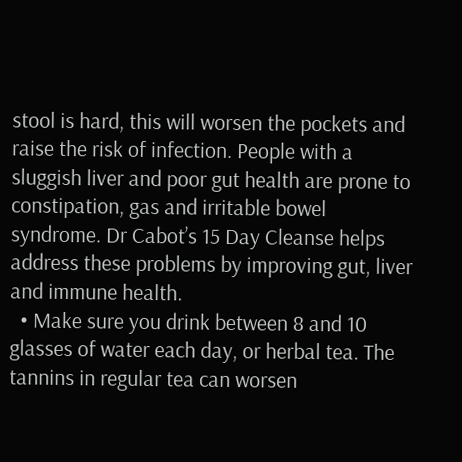stool is hard, this will worsen the pockets and raise the risk of infection. People with a sluggish liver and poor gut health are prone to constipation, gas and irritable bowel syndrome. Dr Cabot’s 15 Day Cleanse helps address these problems by improving gut, liver and immune health.
  • Make sure you drink between 8 and 10 glasses of water each day, or herbal tea. The tannins in regular tea can worsen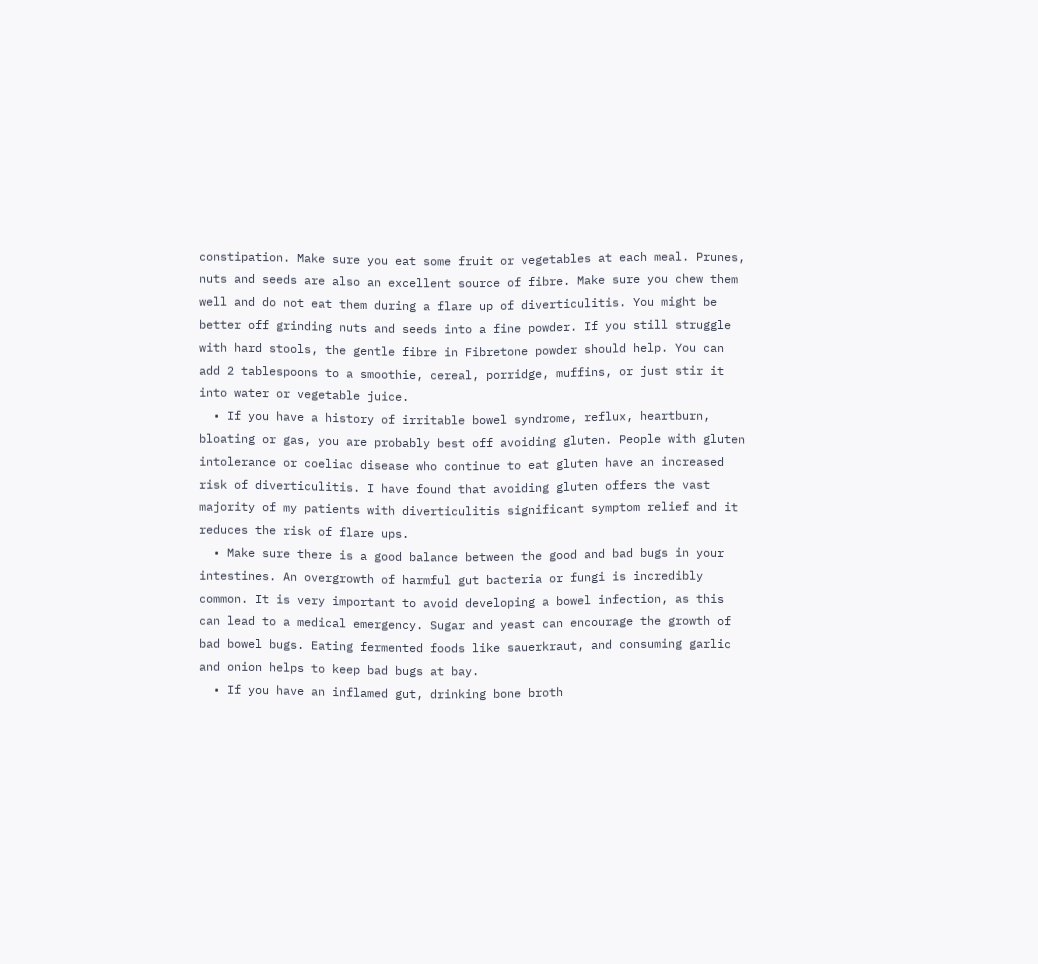constipation. Make sure you eat some fruit or vegetables at each meal. Prunes, nuts and seeds are also an excellent source of fibre. Make sure you chew them well and do not eat them during a flare up of diverticulitis. You might be better off grinding nuts and seeds into a fine powder. If you still struggle with hard stools, the gentle fibre in Fibretone powder should help. You can add 2 tablespoons to a smoothie, cereal, porridge, muffins, or just stir it into water or vegetable juice.
  • If you have a history of irritable bowel syndrome, reflux, heartburn, bloating or gas, you are probably best off avoiding gluten. People with gluten intolerance or coeliac disease who continue to eat gluten have an increased risk of diverticulitis. I have found that avoiding gluten offers the vast majority of my patients with diverticulitis significant symptom relief and it reduces the risk of flare ups.
  • Make sure there is a good balance between the good and bad bugs in your intestines. An overgrowth of harmful gut bacteria or fungi is incredibly common. It is very important to avoid developing a bowel infection, as this can lead to a medical emergency. Sugar and yeast can encourage the growth of bad bowel bugs. Eating fermented foods like sauerkraut, and consuming garlic and onion helps to keep bad bugs at bay.
  • If you have an inflamed gut, drinking bone broth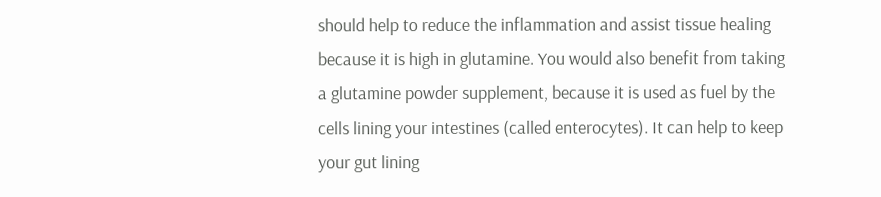should help to reduce the inflammation and assist tissue healing because it is high in glutamine. You would also benefit from taking a glutamine powder supplement, because it is used as fuel by the cells lining your intestines (called enterocytes). It can help to keep your gut lining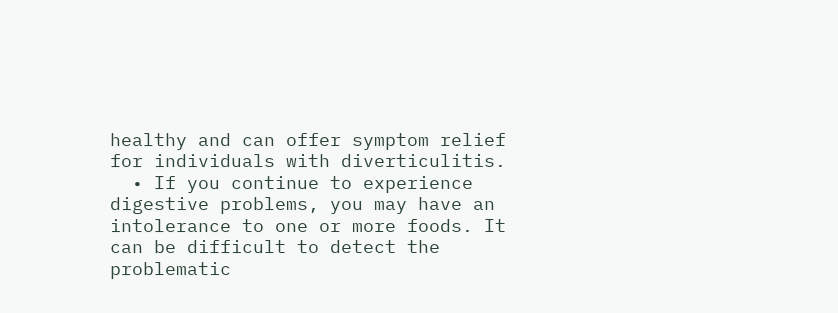healthy and can offer symptom relief for individuals with diverticulitis.
  • If you continue to experience digestive problems, you may have an intolerance to one or more foods. It can be difficult to detect the problematic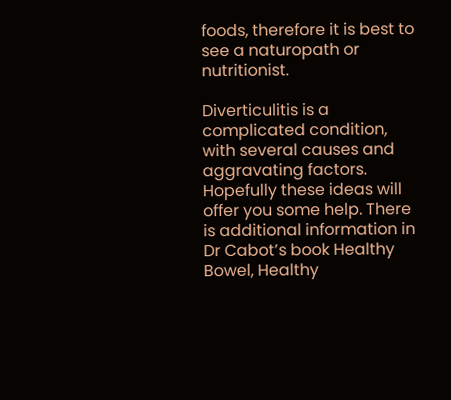foods, therefore it is best to see a naturopath or nutritionist.

Diverticulitis is a complicated condition, with several causes and aggravating factors. Hopefully these ideas will offer you some help. There is additional information in Dr Cabot’s book Healthy Bowel, Healthy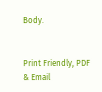Body.


Print Friendly, PDF & Email